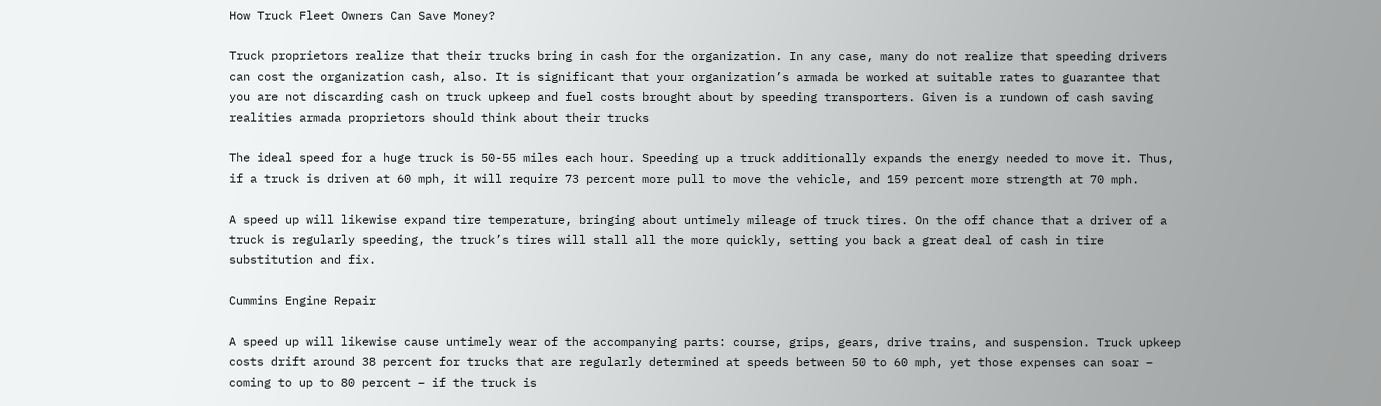How Truck Fleet Owners Can Save Money?

Truck proprietors realize that their trucks bring in cash for the organization. In any case, many do not realize that speeding drivers can cost the organization cash, also. It is significant that your organization’s armada be worked at suitable rates to guarantee that you are not discarding cash on truck upkeep and fuel costs brought about by speeding transporters. Given is a rundown of cash saving realities armada proprietors should think about their trucks

The ideal speed for a huge truck is 50-55 miles each hour. Speeding up a truck additionally expands the energy needed to move it. Thus, if a truck is driven at 60 mph, it will require 73 percent more pull to move the vehicle, and 159 percent more strength at 70 mph.

A speed up will likewise expand tire temperature, bringing about untimely mileage of truck tires. On the off chance that a driver of a truck is regularly speeding, the truck’s tires will stall all the more quickly, setting you back a great deal of cash in tire substitution and fix.

Cummins Engine Repair

A speed up will likewise cause untimely wear of the accompanying parts: course, grips, gears, drive trains, and suspension. Truck upkeep costs drift around 38 percent for trucks that are regularly determined at speeds between 50 to 60 mph, yet those expenses can soar – coming to up to 80 percent – if the truck is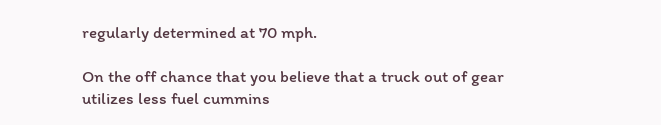regularly determined at 70 mph.

On the off chance that you believe that a truck out of gear utilizes less fuel cummins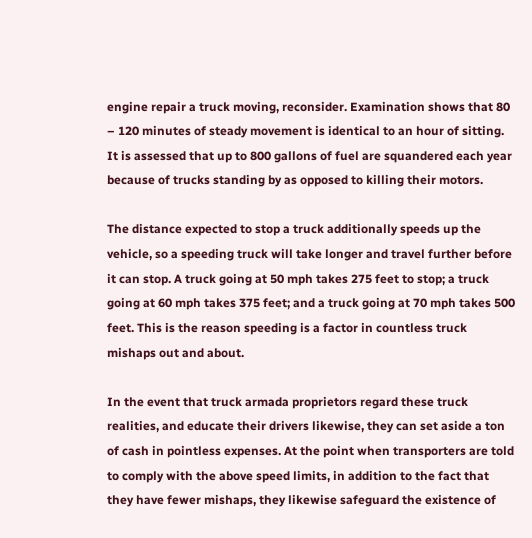engine repair a truck moving, reconsider. Examination shows that 80 – 120 minutes of steady movement is identical to an hour of sitting. It is assessed that up to 800 gallons of fuel are squandered each year because of trucks standing by as opposed to killing their motors.

The distance expected to stop a truck additionally speeds up the vehicle, so a speeding truck will take longer and travel further before it can stop. A truck going at 50 mph takes 275 feet to stop; a truck going at 60 mph takes 375 feet; and a truck going at 70 mph takes 500 feet. This is the reason speeding is a factor in countless truck mishaps out and about.

In the event that truck armada proprietors regard these truck realities, and educate their drivers likewise, they can set aside a ton of cash in pointless expenses. At the point when transporters are told to comply with the above speed limits, in addition to the fact that they have fewer mishaps, they likewise safeguard the existence of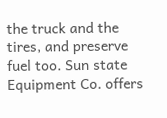the truck and the tires, and preserve fuel too. Sun state Equipment Co. offers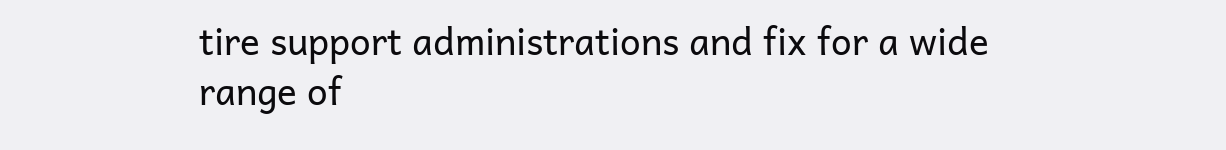tire support administrations and fix for a wide range of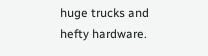huge trucks and hefty hardware.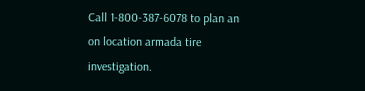Call 1-800-387-6078 to plan an on location armada tire investigation.